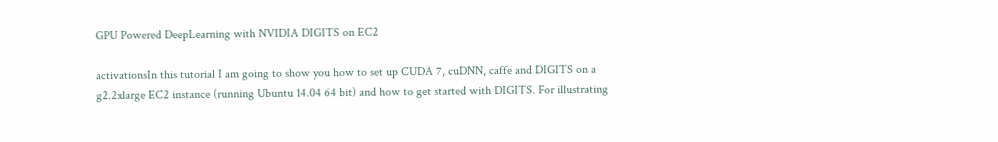GPU Powered DeepLearning with NVIDIA DIGITS on EC2

activationsIn this tutorial I am going to show you how to set up CUDA 7, cuDNN, caffe and DIGITS on a g2.2xlarge EC2 instance (running Ubuntu 14.04 64 bit) and how to get started with DIGITS. For illustrating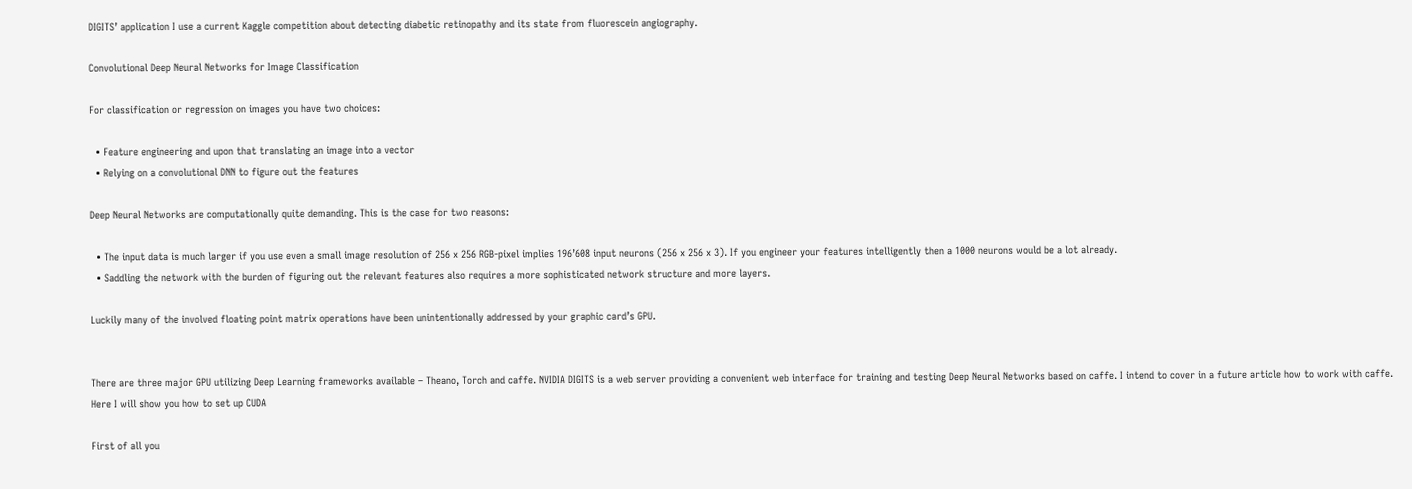DIGITS’ application I use a current Kaggle competition about detecting diabetic retinopathy and its state from fluorescein angiography.

Convolutional Deep Neural Networks for Image Classification

For classification or regression on images you have two choices:

  • Feature engineering and upon that translating an image into a vector
  • Relying on a convolutional DNN to figure out the features

Deep Neural Networks are computationally quite demanding. This is the case for two reasons:

  • The input data is much larger if you use even a small image resolution of 256 x 256 RGB-pixel implies 196’608 input neurons (256 x 256 x 3). If you engineer your features intelligently then a 1000 neurons would be a lot already.
  • Saddling the network with the burden of figuring out the relevant features also requires a more sophisticated network structure and more layers.

Luckily many of the involved floating point matrix operations have been unintentionally addressed by your graphic card’s GPU.


There are three major GPU utilizing Deep Learning frameworks available – Theano, Torch and caffe. NVIDIA DIGITS is a web server providing a convenient web interface for training and testing Deep Neural Networks based on caffe. I intend to cover in a future article how to work with caffe. Here I will show you how to set up CUDA

First of all you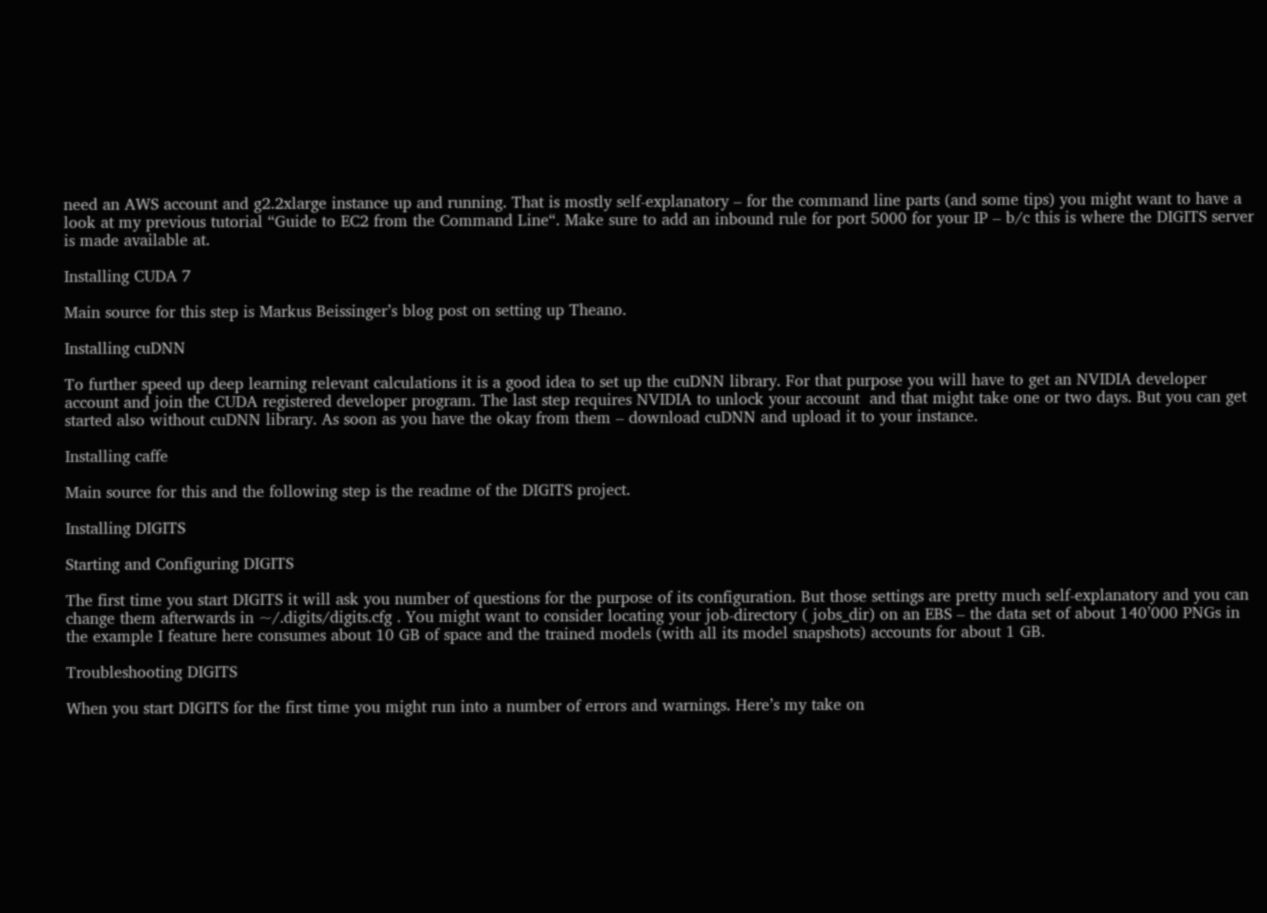need an AWS account and g2.2xlarge instance up and running. That is mostly self-explanatory – for the command line parts (and some tips) you might want to have a look at my previous tutorial “Guide to EC2 from the Command Line“. Make sure to add an inbound rule for port 5000 for your IP – b/c this is where the DIGITS server is made available at.

Installing CUDA 7

Main source for this step is Markus Beissinger’s blog post on setting up Theano.

Installing cuDNN

To further speed up deep learning relevant calculations it is a good idea to set up the cuDNN library. For that purpose you will have to get an NVIDIA developer account and join the CUDA registered developer program. The last step requires NVIDIA to unlock your account  and that might take one or two days. But you can get started also without cuDNN library. As soon as you have the okay from them – download cuDNN and upload it to your instance.

Installing caffe

Main source for this and the following step is the readme of the DIGITS project.

Installing DIGITS

Starting and Configuring DIGITS

The first time you start DIGITS it will ask you number of questions for the purpose of its configuration. But those settings are pretty much self-explanatory and you can change them afterwards in ~/.digits/digits.cfg . You might want to consider locating your job-directory ( jobs_dir) on an EBS – the data set of about 140’000 PNGs in the example I feature here consumes about 10 GB of space and the trained models (with all its model snapshots) accounts for about 1 GB.

Troubleshooting DIGITS

When you start DIGITS for the first time you might run into a number of errors and warnings. Here’s my take on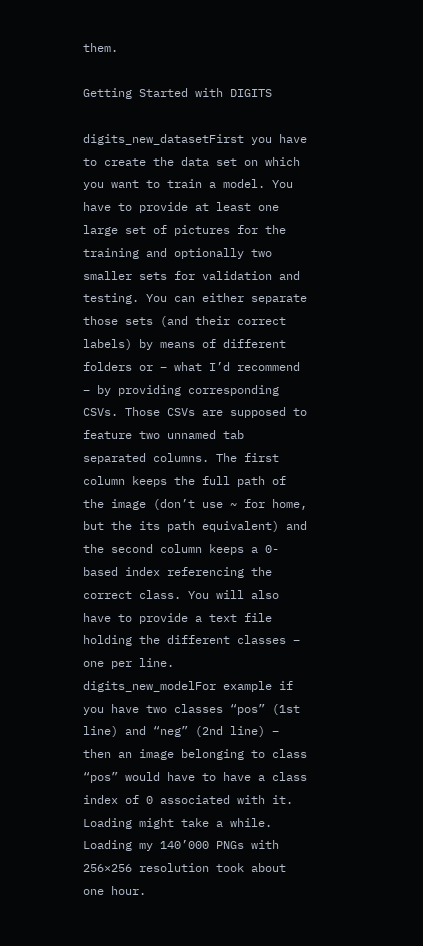them.

Getting Started with DIGITS

digits_new_datasetFirst you have to create the data set on which you want to train a model. You have to provide at least one large set of pictures for the training and optionally two smaller sets for validation and testing. You can either separate those sets (and their correct labels) by means of different folders or – what I’d recommend – by providing corresponding CSVs. Those CSVs are supposed to feature two unnamed tab separated columns. The first column keeps the full path of the image (don’t use ~ for home, but the its path equivalent) and the second column keeps a 0-based index referencing the correct class. You will also have to provide a text file holding the different classes – one per line. digits_new_modelFor example if you have two classes “pos” (1st line) and “neg” (2nd line) – then an image belonging to class “pos” would have to have a class index of 0 associated with it. Loading might take a while. Loading my 140’000 PNGs with 256×256 resolution took about one hour.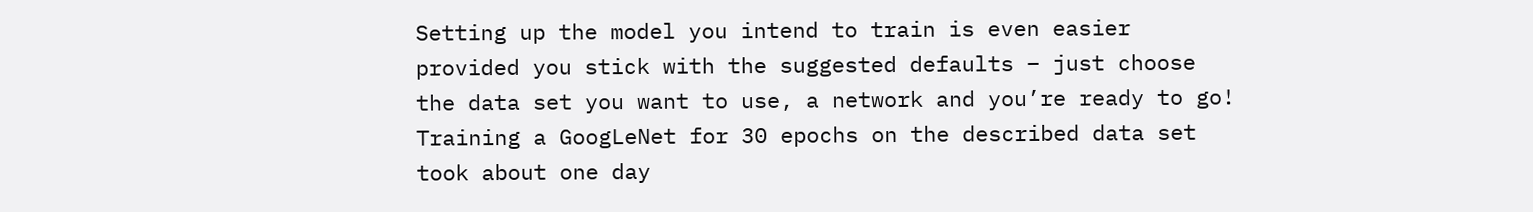Setting up the model you intend to train is even easier provided you stick with the suggested defaults – just choose the data set you want to use, a network and you’re ready to go! Training a GoogLeNet for 30 epochs on the described data set took about one day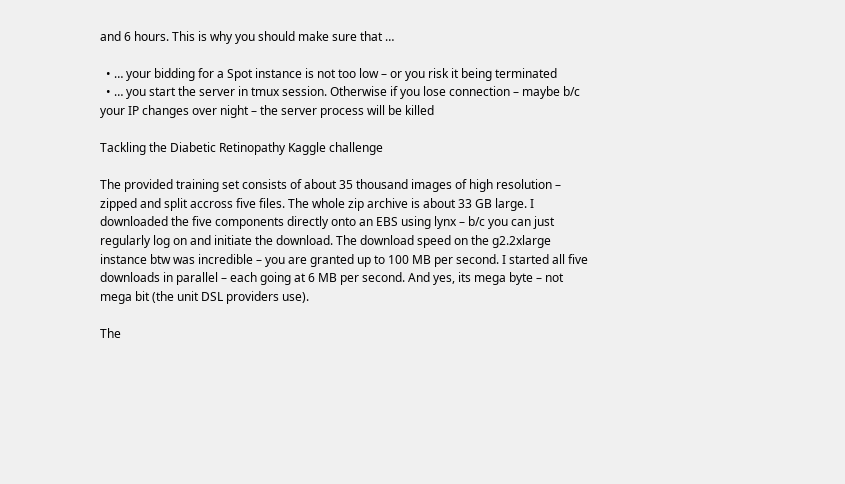and 6 hours. This is why you should make sure that …

  • … your bidding for a Spot instance is not too low – or you risk it being terminated
  • … you start the server in tmux session. Otherwise if you lose connection – maybe b/c your IP changes over night – the server process will be killed

Tackling the Diabetic Retinopathy Kaggle challenge

The provided training set consists of about 35 thousand images of high resolution – zipped and split accross five files. The whole zip archive is about 33 GB large. I downloaded the five components directly onto an EBS using lynx – b/c you can just regularly log on and initiate the download. The download speed on the g2.2xlarge instance btw was incredible – you are granted up to 100 MB per second. I started all five downloads in parallel – each going at 6 MB per second. And yes, its mega byte – not mega bit (the unit DSL providers use).

The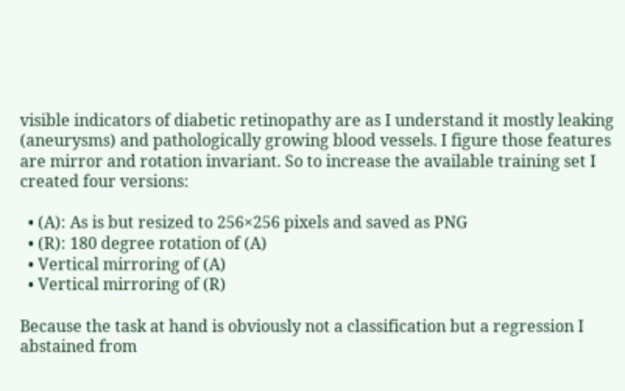visible indicators of diabetic retinopathy are as I understand it mostly leaking (aneurysms) and pathologically growing blood vessels. I figure those features are mirror and rotation invariant. So to increase the available training set I created four versions:

  • (A): As is but resized to 256×256 pixels and saved as PNG
  • (R): 180 degree rotation of (A)
  • Vertical mirroring of (A)
  • Vertical mirroring of (R)

Because the task at hand is obviously not a classification but a regression I abstained from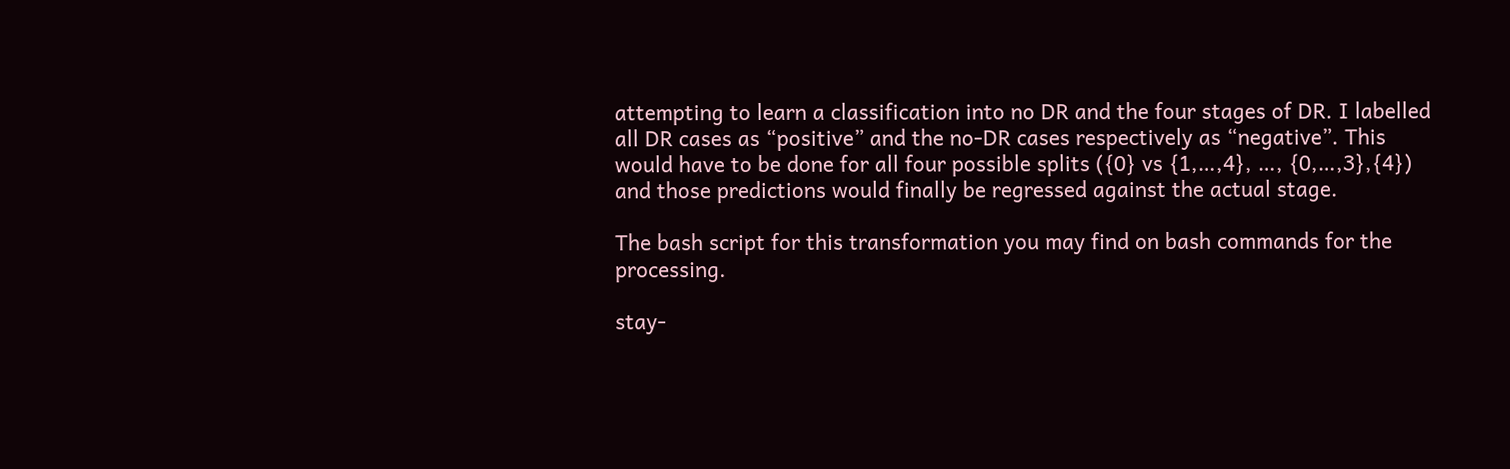attempting to learn a classification into no DR and the four stages of DR. I labelled all DR cases as “positive” and the no-DR cases respectively as “negative”. This would have to be done for all four possible splits ({0} vs {1,…,4}, …, {0,…,3},{4}) and those predictions would finally be regressed against the actual stage.

The bash script for this transformation you may find on bash commands for the processing.

stay-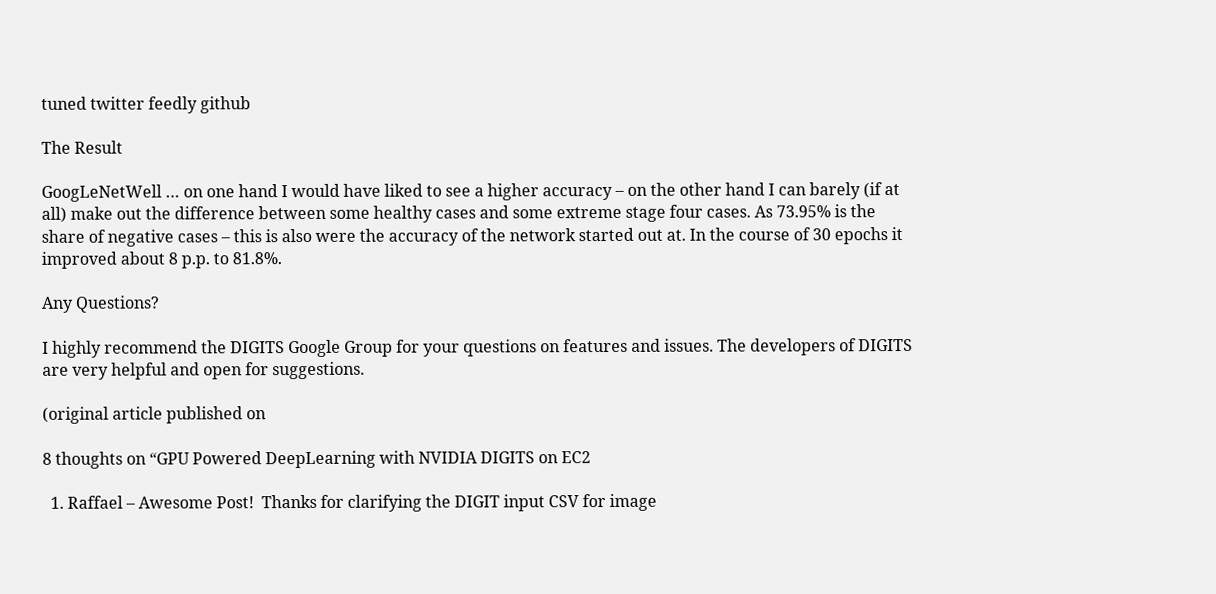tuned twitter feedly github

The Result

GoogLeNetWell … on one hand I would have liked to see a higher accuracy – on the other hand I can barely (if at all) make out the difference between some healthy cases and some extreme stage four cases. As 73.95% is the share of negative cases – this is also were the accuracy of the network started out at. In the course of 30 epochs it improved about 8 p.p. to 81.8%.

Any Questions?

I highly recommend the DIGITS Google Group for your questions on features and issues. The developers of DIGITS are very helpful and open for suggestions.

(original article published on

8 thoughts on “GPU Powered DeepLearning with NVIDIA DIGITS on EC2

  1. Raffael – Awesome Post!  Thanks for clarifying the DIGIT input CSV for image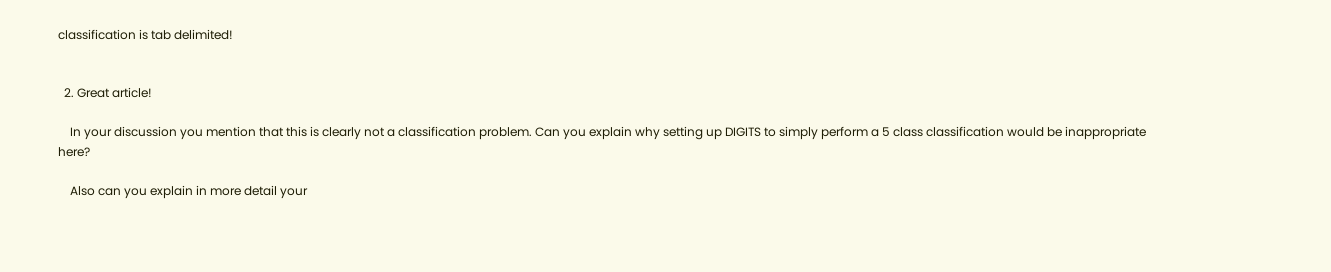classification is tab delimited!


  2. Great article!

    In your discussion you mention that this is clearly not a classification problem. Can you explain why setting up DIGITS to simply perform a 5 class classification would be inappropriate here?

    Also can you explain in more detail your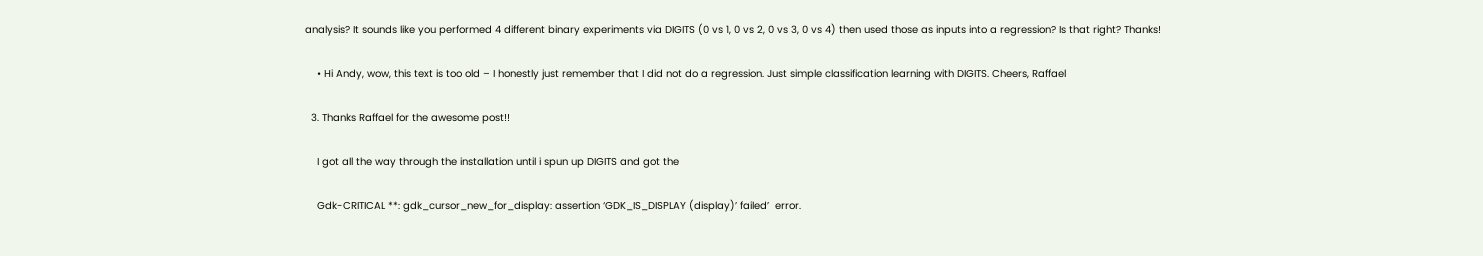analysis? It sounds like you performed 4 different binary experiments via DIGITS (0 vs 1, 0 vs 2, 0 vs 3, 0 vs 4) then used those as inputs into a regression? Is that right? Thanks!

    • Hi Andy, wow, this text is too old – I honestly just remember that I did not do a regression. Just simple classification learning with DIGITS. Cheers, Raffael

  3. Thanks Raffael for the awesome post!!

    I got all the way through the installation until i spun up DIGITS and got the

    Gdk-CRITICAL **: gdk_cursor_new_for_display: assertion ‘GDK_IS_DISPLAY (display)’ failed’  error.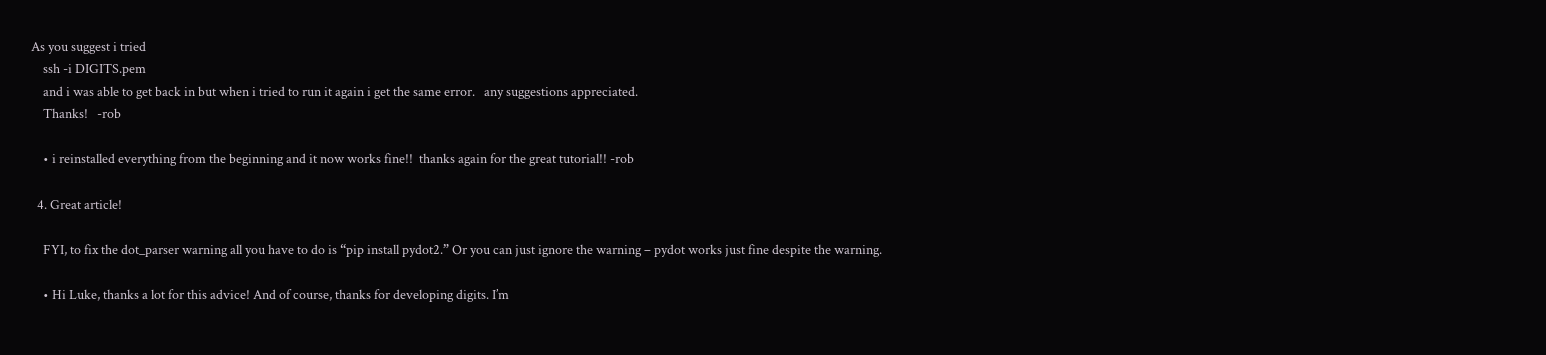As you suggest i tried
    ssh -i DIGITS.pem
    and i was able to get back in but when i tried to run it again i get the same error.   any suggestions appreciated.
    Thanks!   -rob

    • i reinstalled everything from the beginning and it now works fine!!  thanks again for the great tutorial!! -rob

  4. Great article!

    FYI, to fix the dot_parser warning all you have to do is “pip install pydot2.” Or you can just ignore the warning – pydot works just fine despite the warning.

    • Hi Luke, thanks a lot for this advice! And of course, thanks for developing digits. I’m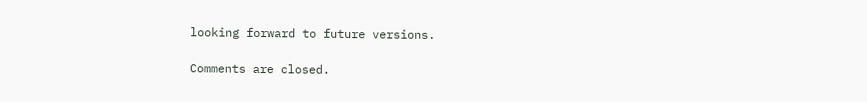looking forward to future versions.

Comments are closed.